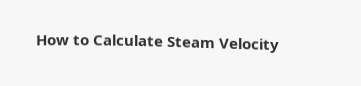How to Calculate Steam Velocity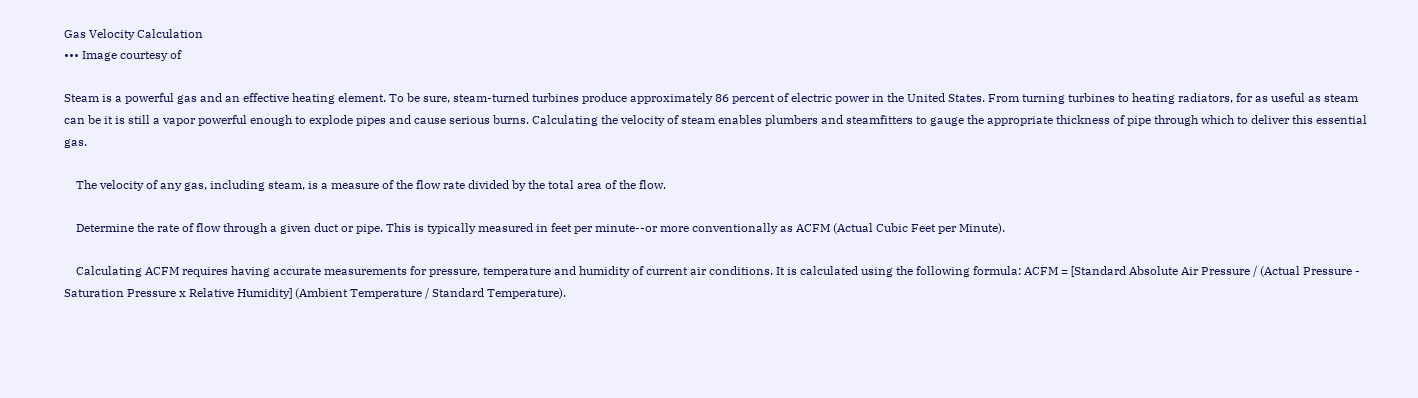Gas Velocity Calculation
••• Image courtesy of

Steam is a powerful gas and an effective heating element. To be sure, steam-turned turbines produce approximately 86 percent of electric power in the United States. From turning turbines to heating radiators, for as useful as steam can be it is still a vapor powerful enough to explode pipes and cause serious burns. Calculating the velocity of steam enables plumbers and steamfitters to gauge the appropriate thickness of pipe through which to deliver this essential gas.

    The velocity of any gas, including steam, is a measure of the flow rate divided by the total area of the flow.

    Determine the rate of flow through a given duct or pipe. This is typically measured in feet per minute--or more conventionally as ACFM (Actual Cubic Feet per Minute).

    Calculating ACFM requires having accurate measurements for pressure, temperature and humidity of current air conditions. It is calculated using the following formula: ACFM = [Standard Absolute Air Pressure / (Actual Pressure - Saturation Pressure x Relative Humidity] (Ambient Temperature / Standard Temperature).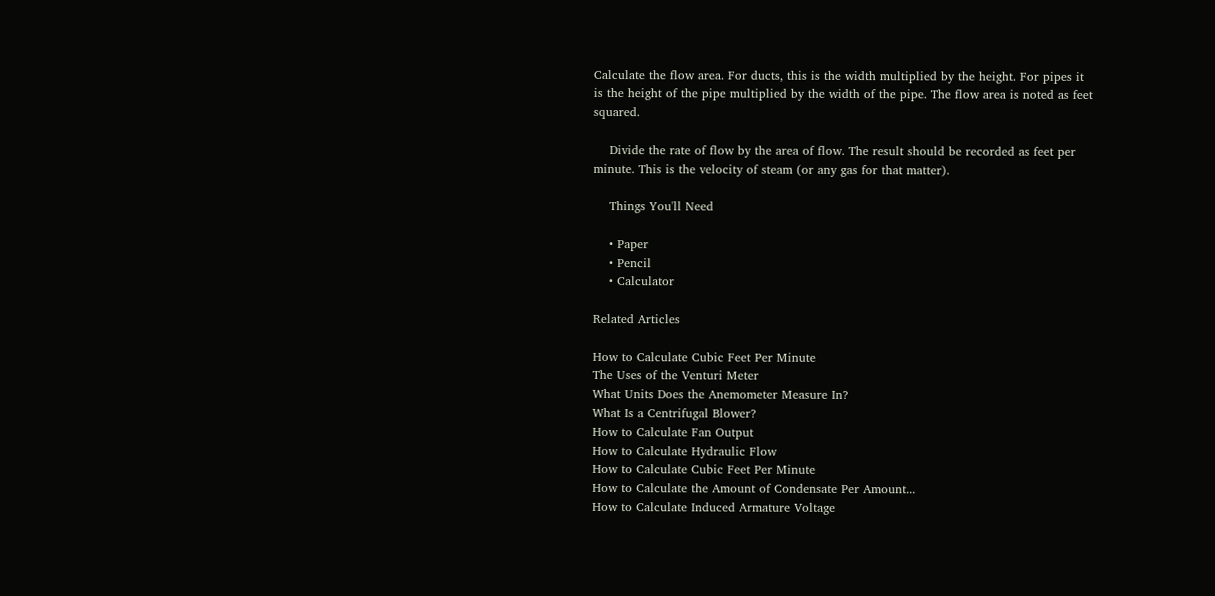Calculate the flow area. For ducts, this is the width multiplied by the height. For pipes it is the height of the pipe multiplied by the width of the pipe. The flow area is noted as feet squared.

    Divide the rate of flow by the area of flow. The result should be recorded as feet per minute. This is the velocity of steam (or any gas for that matter).

    Things You'll Need

    • Paper
    • Pencil
    • Calculator

Related Articles

How to Calculate Cubic Feet Per Minute
The Uses of the Venturi Meter
What Units Does the Anemometer Measure In?
What Is a Centrifugal Blower?
How to Calculate Fan Output
How to Calculate Hydraulic Flow
How to Calculate Cubic Feet Per Minute
How to Calculate the Amount of Condensate Per Amount...
How to Calculate Induced Armature Voltage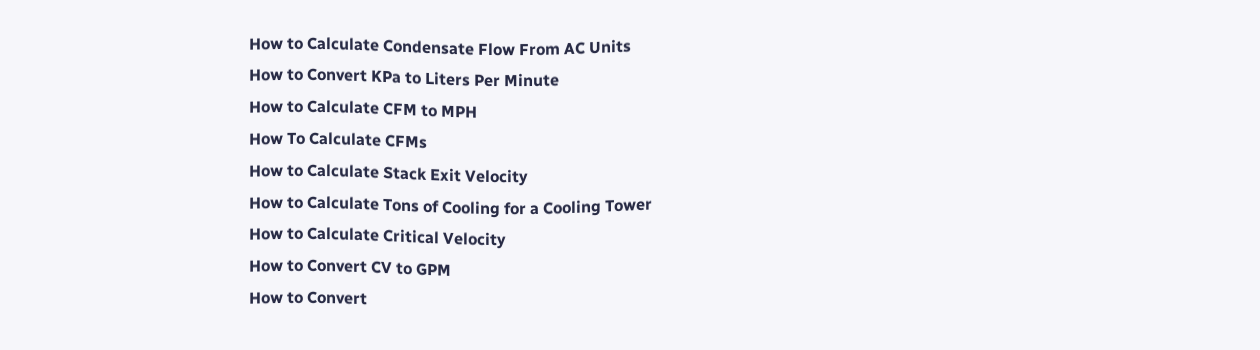How to Calculate Condensate Flow From AC Units
How to Convert KPa to Liters Per Minute
How to Calculate CFM to MPH
How To Calculate CFMs
How to Calculate Stack Exit Velocity
How to Calculate Tons of Cooling for a Cooling Tower
How to Calculate Critical Velocity
How to Convert CV to GPM
How to Convert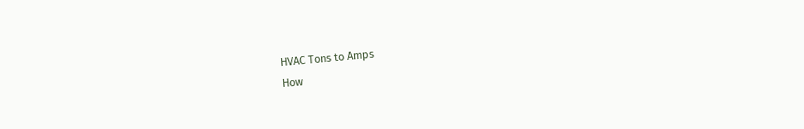HVAC Tons to Amps
How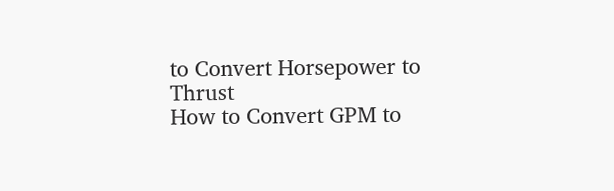to Convert Horsepower to Thrust
How to Convert GPM to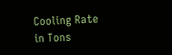Cooling Rate in Tons